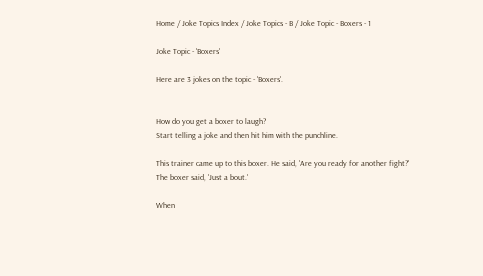Home / Joke Topics Index / Joke Topics - B / Joke Topic - Boxers - 1

Joke Topic - 'Boxers'

Here are 3 jokes on the topic - 'Boxers'.


How do you get a boxer to laugh?
Start telling a joke and then hit him with the punchline.

This trainer came up to this boxer. He said, 'Are you ready for another fight?'
The boxer said, 'Just a bout.'

When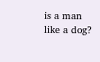is a man like a dog?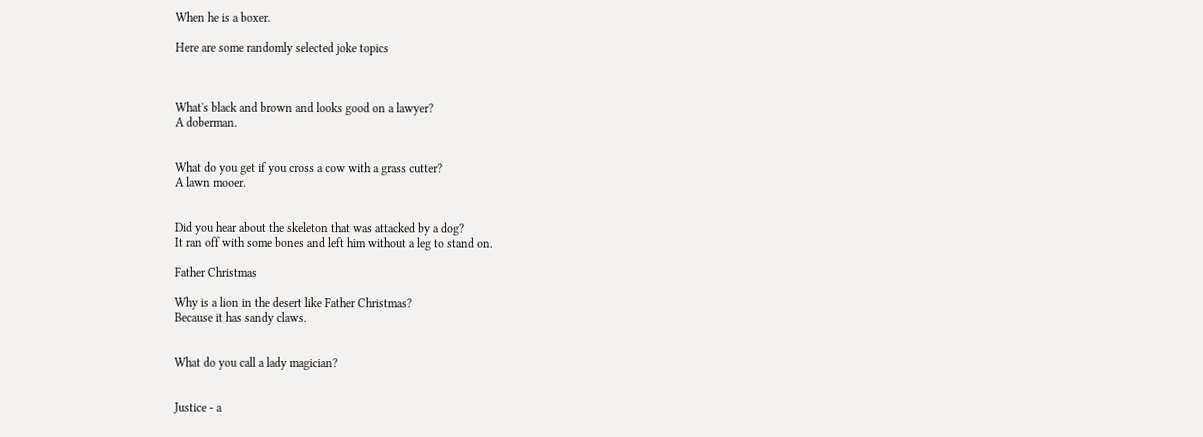When he is a boxer.

Here are some randomly selected joke topics



What's black and brown and looks good on a lawyer?
A doberman.


What do you get if you cross a cow with a grass cutter?
A lawn mooer.


Did you hear about the skeleton that was attacked by a dog?
It ran off with some bones and left him without a leg to stand on.

Father Christmas

Why is a lion in the desert like Father Christmas?
Because it has sandy claws.


What do you call a lady magician?


Justice - a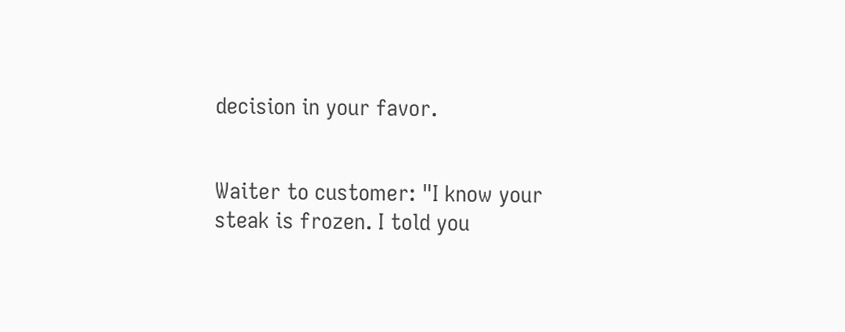decision in your favor.


Waiter to customer: "I know your steak is frozen. I told you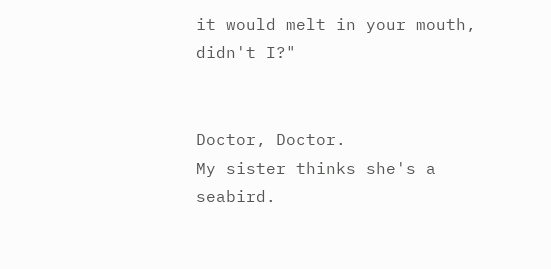it would melt in your mouth, didn't I?"


Doctor, Doctor.
My sister thinks she's a seabird.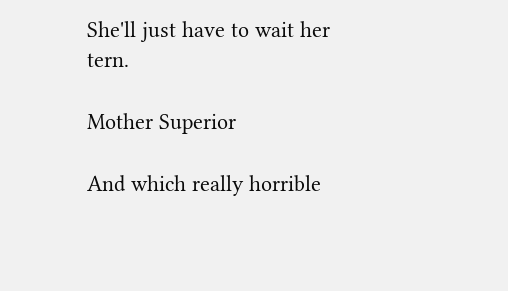She'll just have to wait her tern.

Mother Superior

And which really horrible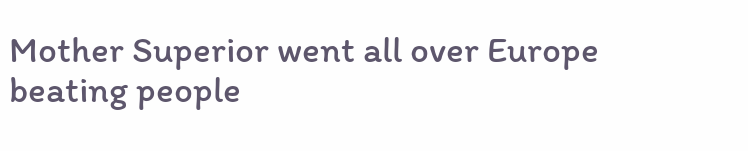Mother Superior went all over Europe beating people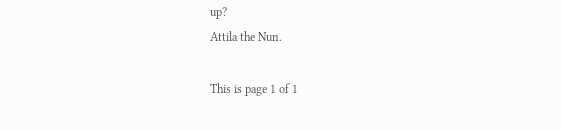up?
Attila the Nun.

This is page 1 of 1